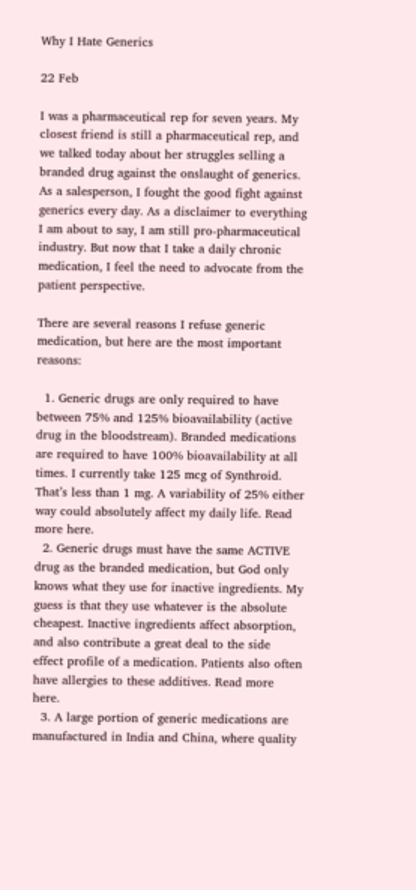Why I Hate Generics

22 Feb

I was a pharmaceutical rep for seven years. My closest friend is still a pharmaceutical rep, and we talked today about her struggles selling a branded drug against the onslaught of generics. As a salesperson, I fought the good fight against generics every day. As a disclaimer to everything I am about to say, I am still pro-pharmaceutical industry. But now that I take a daily chronic medication, I feel the need to advocate from the patient perspective.

There are several reasons I refuse generic medication, but here are the most important reasons:

  1. Generic drugs are only required to have between 75% and 125% bioavailability (active drug in the bloodstream). Branded medications are required to have 100% bioavailability at all times. I currently take 125 mcg of Synthroid. That’s less than 1 mg. A variability of 25% either way could absolutely affect my daily life. Read more here.
  2. Generic drugs must have the same ACTIVE drug as the branded medication, but God only knows what they use for inactive ingredients. My guess is that they use whatever is the absolute cheapest. Inactive ingredients affect absorption, and also contribute a great deal to the side effect profile of a medication. Patients also often have allergies to these additives. Read more here.
  3. A large portion of generic medications are manufactured in India and China, where quality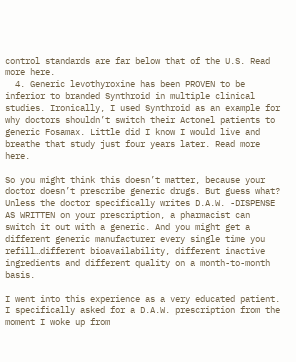control standards are far below that of the U.S. Read more here.
  4. Generic levothyroxine has been PROVEN to be inferior to branded Synthroid in multiple clinical studies. Ironically, I used Synthroid as an example for why doctors shouldn’t switch their Actonel patients to generic Fosamax. Little did I know I would live and breathe that study just four years later. Read more here.

So you might think this doesn’t matter, because your doctor doesn’t prescribe generic drugs. But guess what? Unless the doctor specifically writes D.A.W. -DISPENSE AS WRITTEN on your prescription, a pharmacist can switch it out with a generic. And you might get a different generic manufacturer every single time you refill…different bioavailability, different inactive ingredients and different quality on a month-to-month basis.

I went into this experience as a very educated patient. I specifically asked for a D.A.W. prescription from the moment I woke up from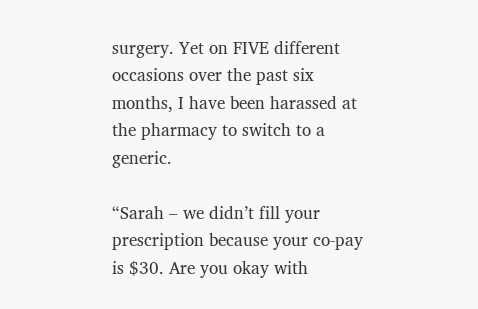surgery. Yet on FIVE different occasions over the past six months, I have been harassed at the pharmacy to switch to a generic.

“Sarah – we didn’t fill your prescription because your co-pay is $30. Are you okay with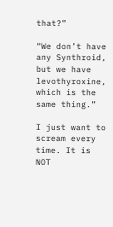that?”

“We don’t have any Synthroid, but we have levothyroxine, which is the same thing.”

I just want to scream every time. It is NOT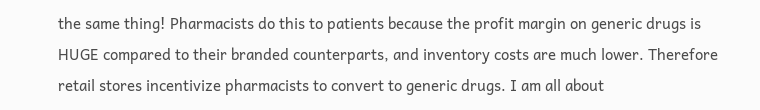the same thing! Pharmacists do this to patients because the profit margin on generic drugs is HUGE compared to their branded counterparts, and inventory costs are much lower. Therefore retail stores incentivize pharmacists to convert to generic drugs. I am all about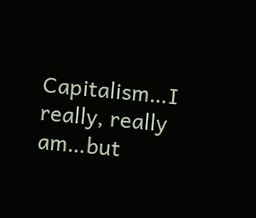Capitalism…I really, really am…but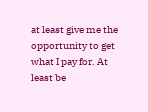at least give me the opportunity to get what I pay for. At least be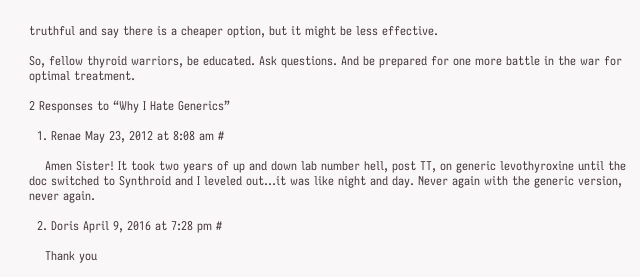truthful and say there is a cheaper option, but it might be less effective.

So, fellow thyroid warriors, be educated. Ask questions. And be prepared for one more battle in the war for optimal treatment.

2 Responses to “Why I Hate Generics”

  1. Renae May 23, 2012 at 8:08 am #

    Amen Sister! It took two years of up and down lab number hell, post TT, on generic levothyroxine until the doc switched to Synthroid and I leveled out…it was like night and day. Never again with the generic version, never again.

  2. Doris April 9, 2016 at 7:28 pm #

    Thank you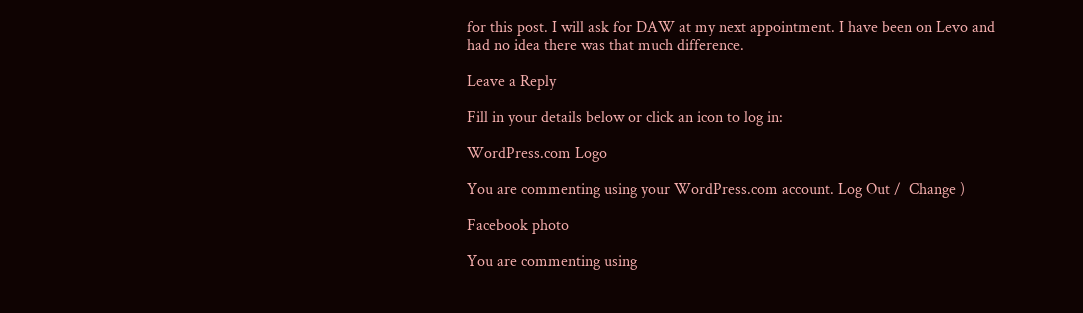for this post. I will ask for DAW at my next appointment. I have been on Levo and had no idea there was that much difference.

Leave a Reply

Fill in your details below or click an icon to log in:

WordPress.com Logo

You are commenting using your WordPress.com account. Log Out /  Change )

Facebook photo

You are commenting using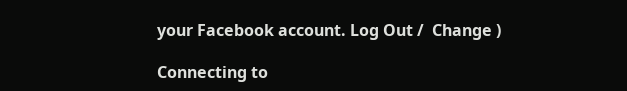your Facebook account. Log Out /  Change )

Connecting to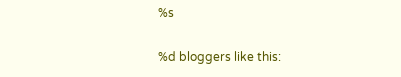%s

%d bloggers like this: